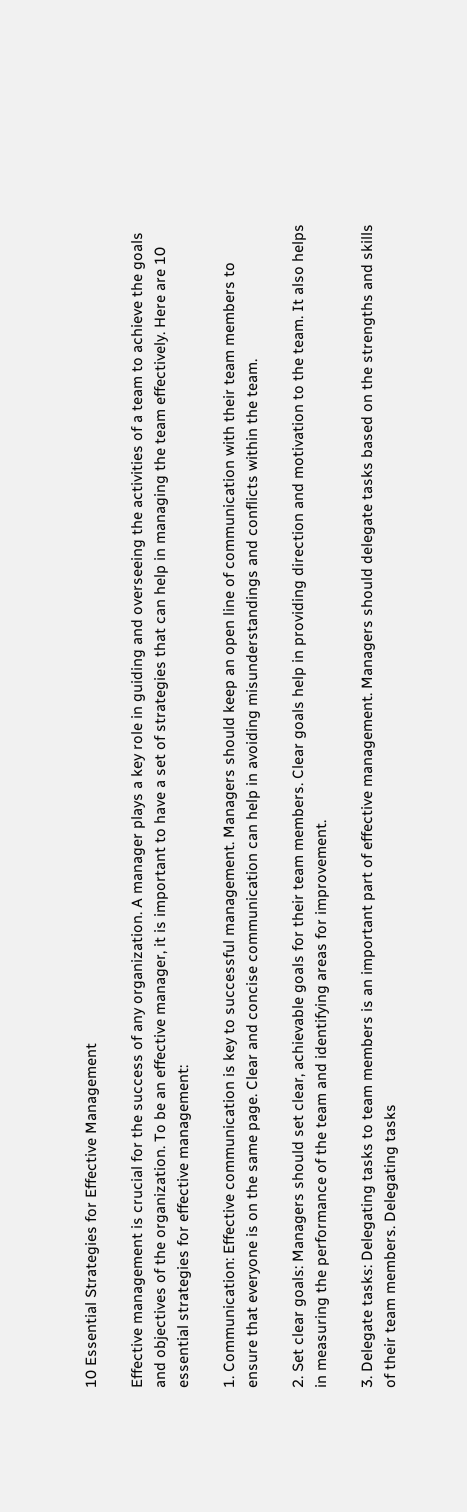10 Essential Strategies for Effective Management

Effective management is crucial for the success of any organization. A manager plays a key role in guiding and overseeing the activities of a team to achieve the goals and objectives of the organization. To be an effective manager, it is important to have a set of strategies that can help in managing the team effectively. Here are 10 essential strategies for effective management:

1. Communication: Effective communication is key to successful management. Managers should keep an open line of communication with their team members to ensure that everyone is on the same page. Clear and concise communication can help in avoiding misunderstandings and conflicts within the team.

2. Set clear goals: Managers should set clear, achievable goals for their team members. Clear goals help in providing direction and motivation to the team. It also helps in measuring the performance of the team and identifying areas for improvement.

3. Delegate tasks: Delegating tasks to team members is an important part of effective management. Managers should delegate tasks based on the strengths and skills of their team members. Delegating tasks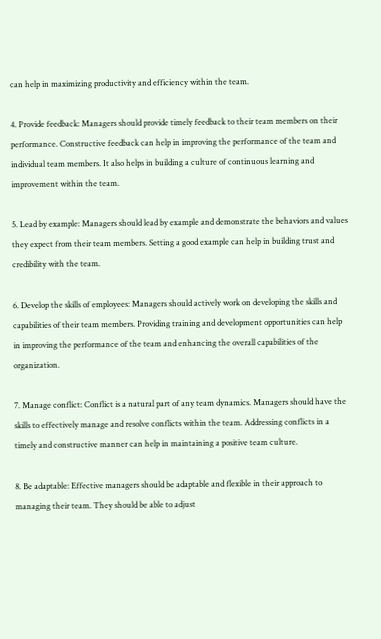can help in maximizing productivity and efficiency within the team.

4. Provide feedback: Managers should provide timely feedback to their team members on their performance. Constructive feedback can help in improving the performance of the team and individual team members. It also helps in building a culture of continuous learning and improvement within the team.

5. Lead by example: Managers should lead by example and demonstrate the behaviors and values they expect from their team members. Setting a good example can help in building trust and credibility with the team.

6. Develop the skills of employees: Managers should actively work on developing the skills and capabilities of their team members. Providing training and development opportunities can help in improving the performance of the team and enhancing the overall capabilities of the organization.

7. Manage conflict: Conflict is a natural part of any team dynamics. Managers should have the skills to effectively manage and resolve conflicts within the team. Addressing conflicts in a timely and constructive manner can help in maintaining a positive team culture.

8. Be adaptable: Effective managers should be adaptable and flexible in their approach to managing their team. They should be able to adjust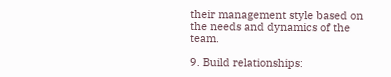their management style based on the needs and dynamics of the team.

9. Build relationships: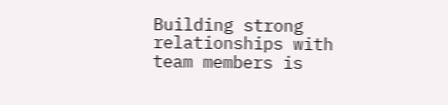Building strong relationships with team members is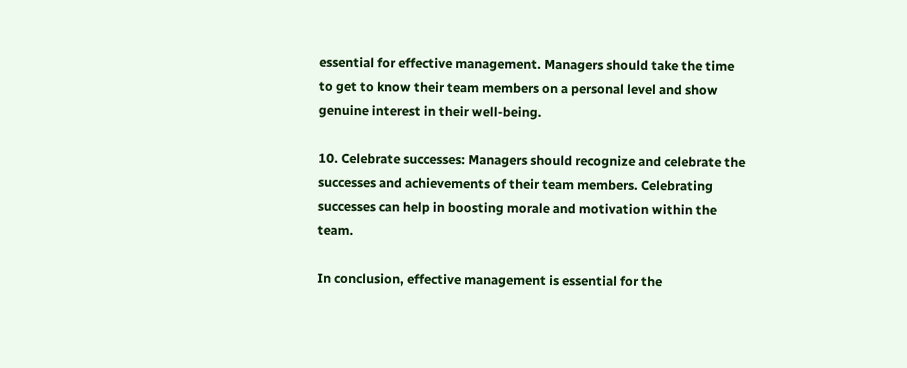essential for effective management. Managers should take the time to get to know their team members on a personal level and show genuine interest in their well-being.

10. Celebrate successes: Managers should recognize and celebrate the successes and achievements of their team members. Celebrating successes can help in boosting morale and motivation within the team.

In conclusion, effective management is essential for the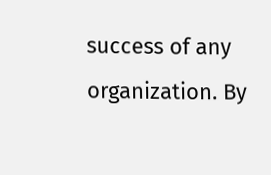success of any organization. By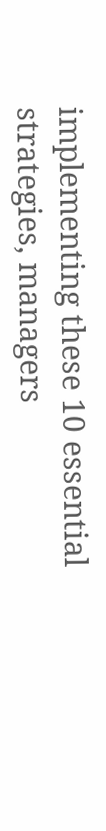implementing these 10 essential strategies, managers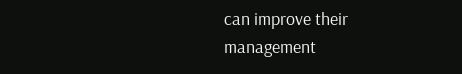can improve their management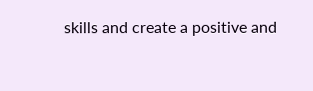skills and create a positive and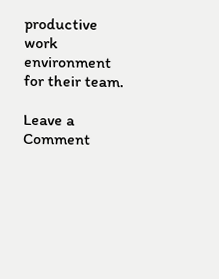productive work environment for their team.

Leave a Comment